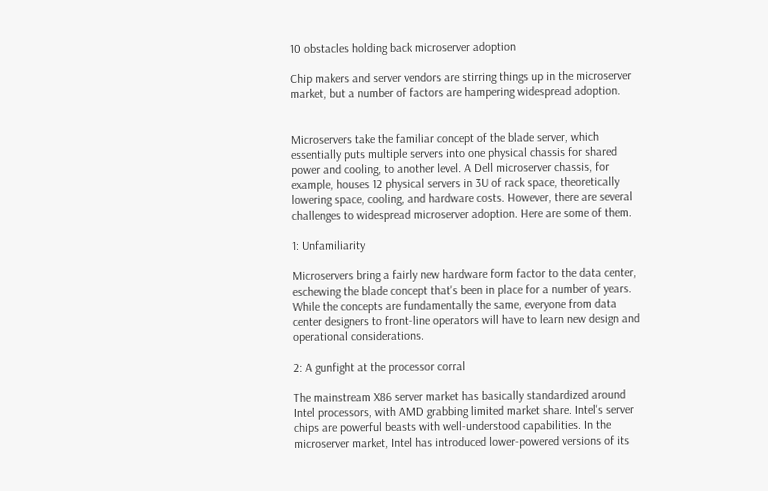10 obstacles holding back microserver adoption

Chip makers and server vendors are stirring things up in the microserver market, but a number of factors are hampering widespread adoption.


Microservers take the familiar concept of the blade server, which essentially puts multiple servers into one physical chassis for shared power and cooling, to another level. A Dell microserver chassis, for example, houses 12 physical servers in 3U of rack space, theoretically lowering space, cooling, and hardware costs. However, there are several challenges to widespread microserver adoption. Here are some of them.

1: Unfamiliarity

Microservers bring a fairly new hardware form factor to the data center, eschewing the blade concept that's been in place for a number of years. While the concepts are fundamentally the same, everyone from data center designers to front-line operators will have to learn new design and operational considerations.

2: A gunfight at the processor corral

The mainstream X86 server market has basically standardized around Intel processors, with AMD grabbing limited market share. Intel's server chips are powerful beasts with well-understood capabilities. In the microserver market, Intel has introduced lower-powered versions of its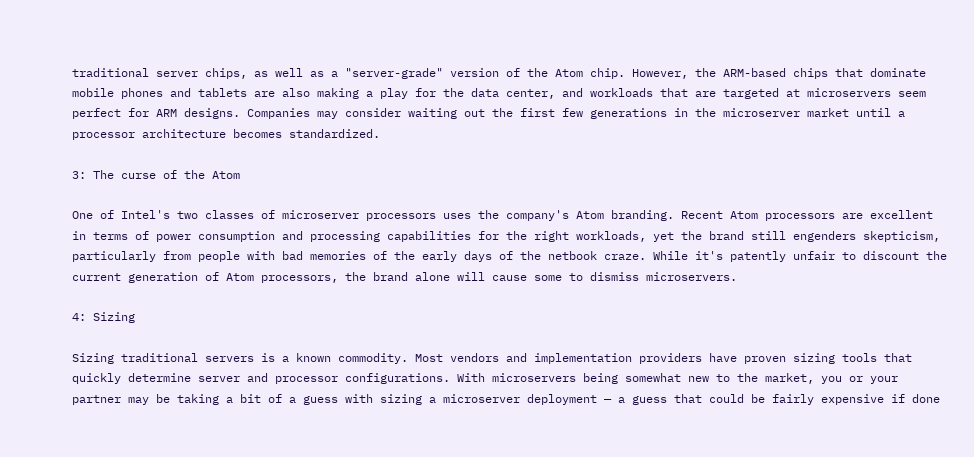traditional server chips, as well as a "server-grade" version of the Atom chip. However, the ARM-based chips that dominate mobile phones and tablets are also making a play for the data center, and workloads that are targeted at microservers seem perfect for ARM designs. Companies may consider waiting out the first few generations in the microserver market until a processor architecture becomes standardized.

3: The curse of the Atom

One of Intel's two classes of microserver processors uses the company's Atom branding. Recent Atom processors are excellent in terms of power consumption and processing capabilities for the right workloads, yet the brand still engenders skepticism, particularly from people with bad memories of the early days of the netbook craze. While it's patently unfair to discount the current generation of Atom processors, the brand alone will cause some to dismiss microservers.

4: Sizing

Sizing traditional servers is a known commodity. Most vendors and implementation providers have proven sizing tools that quickly determine server and processor configurations. With microservers being somewhat new to the market, you or your partner may be taking a bit of a guess with sizing a microserver deployment — a guess that could be fairly expensive if done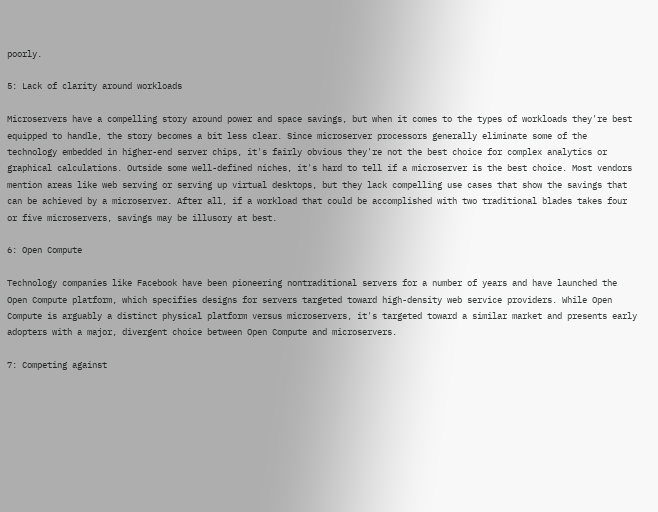poorly.

5: Lack of clarity around workloads

Microservers have a compelling story around power and space savings, but when it comes to the types of workloads they're best equipped to handle, the story becomes a bit less clear. Since microserver processors generally eliminate some of the technology embedded in higher-end server chips, it's fairly obvious they're not the best choice for complex analytics or graphical calculations. Outside some well-defined niches, it's hard to tell if a microserver is the best choice. Most vendors mention areas like web serving or serving up virtual desktops, but they lack compelling use cases that show the savings that can be achieved by a microserver. After all, if a workload that could be accomplished with two traditional blades takes four or five microservers, savings may be illusory at best.

6: Open Compute

Technology companies like Facebook have been pioneering nontraditional servers for a number of years and have launched the Open Compute platform, which specifies designs for servers targeted toward high-density web service providers. While Open Compute is arguably a distinct physical platform versus microservers, it's targeted toward a similar market and presents early adopters with a major, divergent choice between Open Compute and microservers.

7: Competing against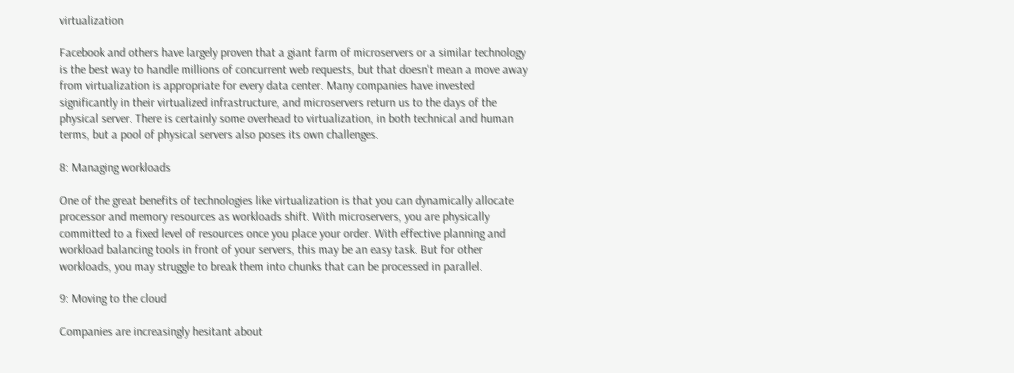virtualization

Facebook and others have largely proven that a giant farm of microservers or a similar technology is the best way to handle millions of concurrent web requests, but that doesn't mean a move away from virtualization is appropriate for every data center. Many companies have invested significantly in their virtualized infrastructure, and microservers return us to the days of the physical server. There is certainly some overhead to virtualization, in both technical and human terms, but a pool of physical servers also poses its own challenges.

8: Managing workloads

One of the great benefits of technologies like virtualization is that you can dynamically allocate processor and memory resources as workloads shift. With microservers, you are physically committed to a fixed level of resources once you place your order. With effective planning and workload balancing tools in front of your servers, this may be an easy task. But for other workloads, you may struggle to break them into chunks that can be processed in parallel.

9: Moving to the cloud

Companies are increasingly hesitant about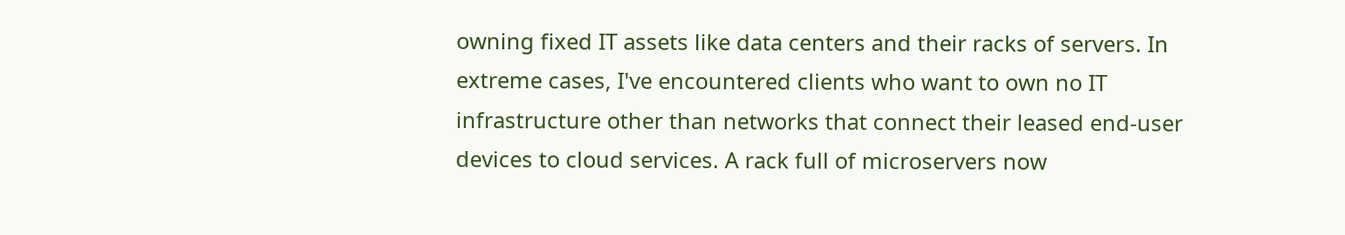owning fixed IT assets like data centers and their racks of servers. In extreme cases, I've encountered clients who want to own no IT infrastructure other than networks that connect their leased end-user devices to cloud services. A rack full of microservers now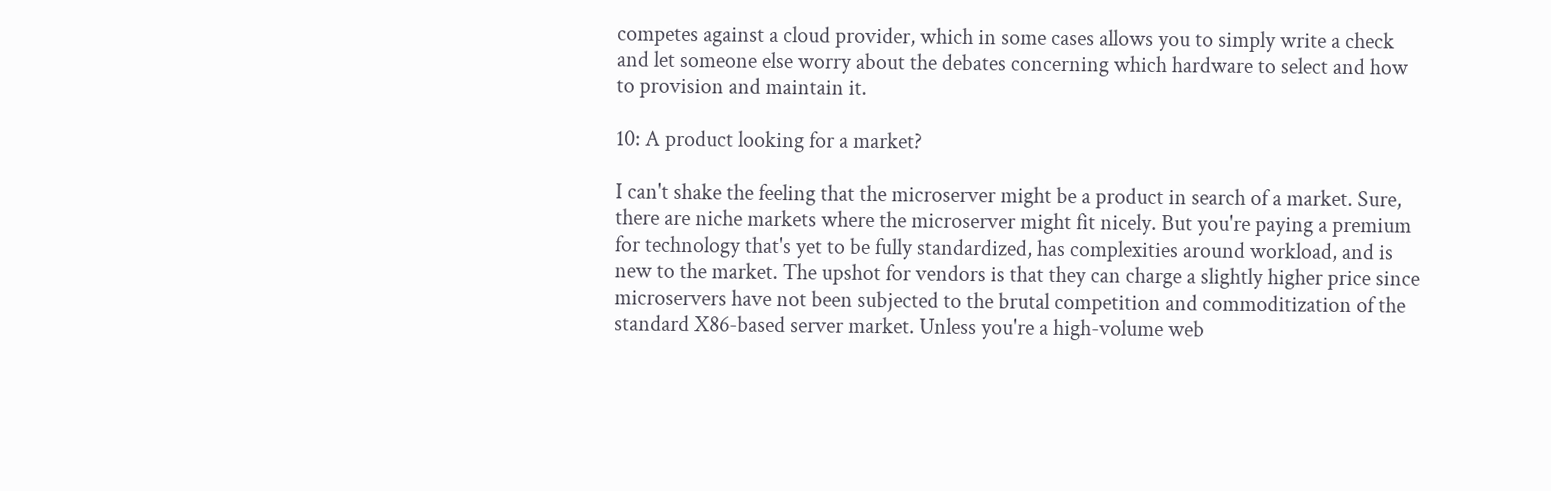competes against a cloud provider, which in some cases allows you to simply write a check and let someone else worry about the debates concerning which hardware to select and how to provision and maintain it.

10: A product looking for a market?

I can't shake the feeling that the microserver might be a product in search of a market. Sure, there are niche markets where the microserver might fit nicely. But you're paying a premium for technology that's yet to be fully standardized, has complexities around workload, and is new to the market. The upshot for vendors is that they can charge a slightly higher price since microservers have not been subjected to the brutal competition and commoditization of the standard X86-based server market. Unless you're a high-volume web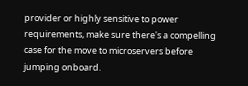provider or highly sensitive to power requirements, make sure there's a compelling case for the move to microservers before jumping onboard.